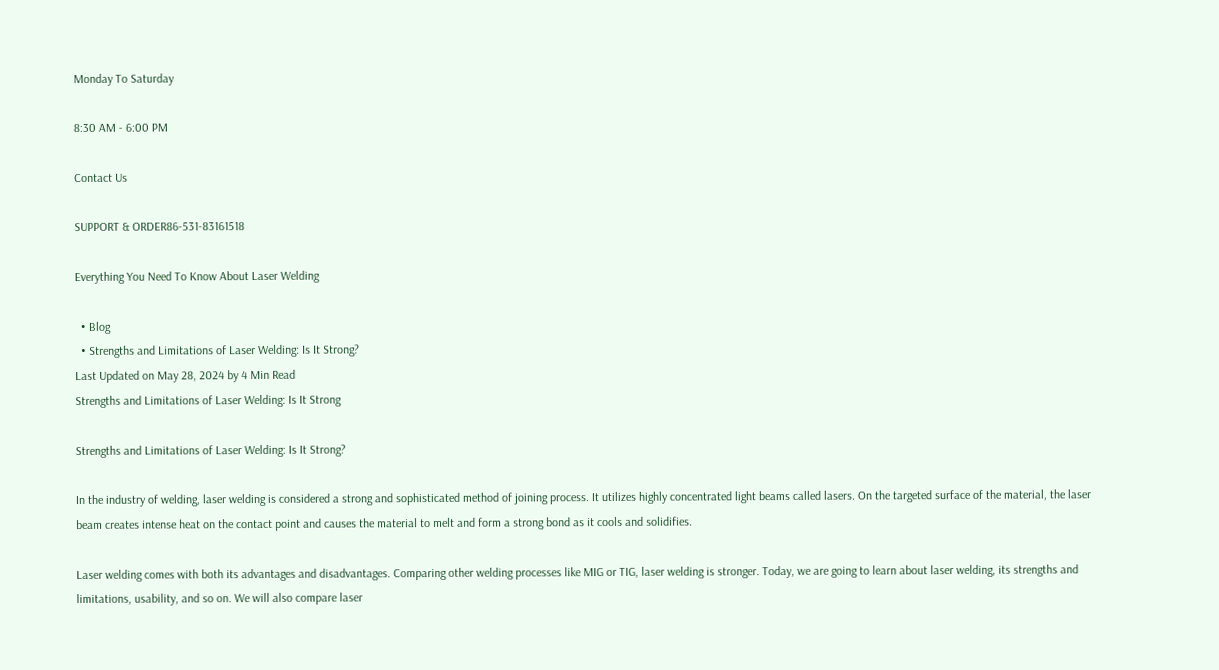Monday To Saturday

8:30 AM - 6:00 PM

Contact Us

SUPPORT & ORDER86-531-83161518

Everything You Need To Know About Laser Welding

  • Blog
  • Strengths and Limitations of Laser Welding: Is It Strong?
Last Updated on May 28, 2024 by 4 Min Read
Strengths and Limitations of Laser Welding: Is It Strong

Strengths and Limitations of Laser Welding: Is It Strong?

In the industry of welding, laser welding is considered a strong and sophisticated method of joining process. It utilizes highly concentrated light beams called lasers. On the targeted surface of the material, the laser beam creates intense heat on the contact point and causes the material to melt and form a strong bond as it cools and solidifies.

Laser welding comes with both its advantages and disadvantages. Comparing other welding processes like MIG or TIG, laser welding is stronger. Today, we are going to learn about laser welding, its strengths and limitations, usability, and so on. We will also compare laser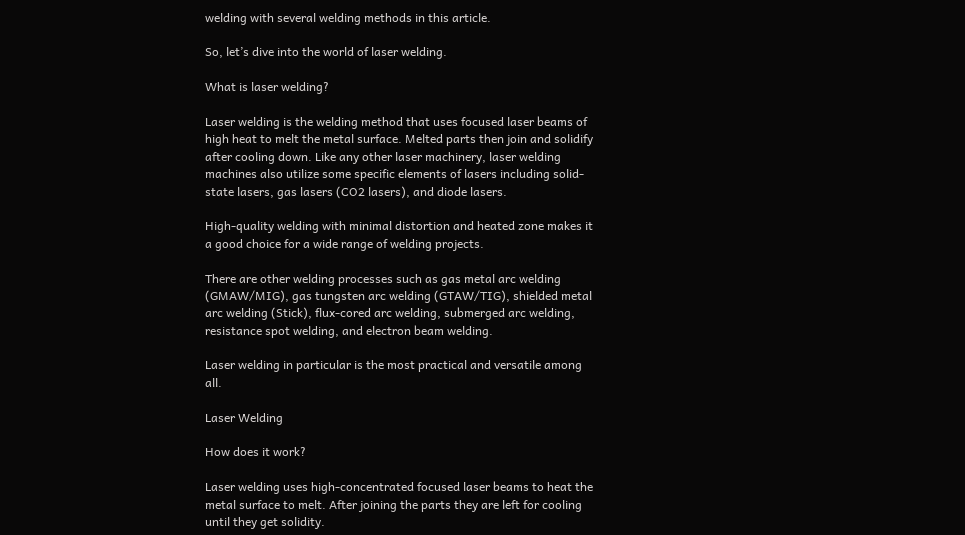welding with several welding methods in this article.

So, let’s dive into the world of laser welding.

What is laser welding?

Laser welding is the welding method that uses focused laser beams of high heat to melt the metal surface. Melted parts then join and solidify after cooling down. Like any other laser machinery, laser welding machines also utilize some specific elements of lasers including solid-state lasers, gas lasers (CO2 lasers), and diode lasers.

High-quality welding with minimal distortion and heated zone makes it a good choice for a wide range of welding projects.

There are other welding processes such as gas metal arc welding (GMAW/MIG), gas tungsten arc welding (GTAW/TIG), shielded metal arc welding (Stick), flux-cored arc welding, submerged arc welding, resistance spot welding, and electron beam welding.

Laser welding in particular is the most practical and versatile among all.

Laser Welding

How does it work?

Laser welding uses high-concentrated focused laser beams to heat the metal surface to melt. After joining the parts they are left for cooling until they get solidity.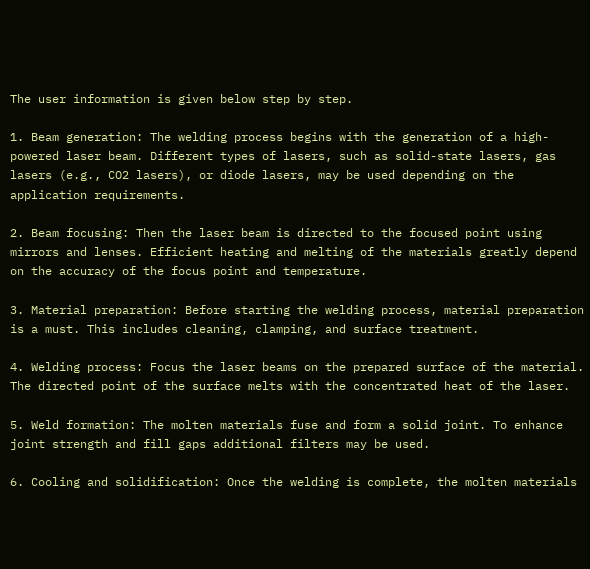The user information is given below step by step.

1. Beam generation: The welding process begins with the generation of a high-powered laser beam. Different types of lasers, such as solid-state lasers, gas lasers (e.g., CO2 lasers), or diode lasers, may be used depending on the application requirements.

2. Beam focusing: Then the laser beam is directed to the focused point using mirrors and lenses. Efficient heating and melting of the materials greatly depend on the accuracy of the focus point and temperature.

3. Material preparation: Before starting the welding process, material preparation is a must. This includes cleaning, clamping, and surface treatment.

4. Welding process: Focus the laser beams on the prepared surface of the material. The directed point of the surface melts with the concentrated heat of the laser.

5. Weld formation: The molten materials fuse and form a solid joint. To enhance joint strength and fill gaps additional filters may be used.

6. Cooling and solidification: Once the welding is complete, the molten materials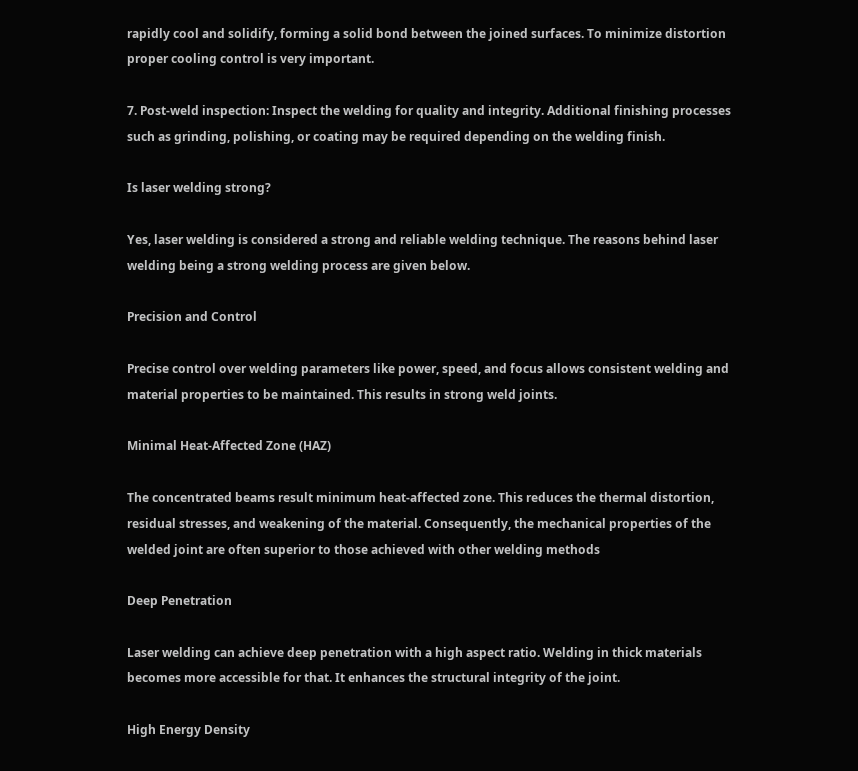rapidly cool and solidify, forming a solid bond between the joined surfaces. To minimize distortion proper cooling control is very important.

7. Post-weld inspection: Inspect the welding for quality and integrity. Additional finishing processes such as grinding, polishing, or coating may be required depending on the welding finish.

Is laser welding strong?

Yes, laser welding is considered a strong and reliable welding technique. The reasons behind laser welding being a strong welding process are given below.

Precision and Control

Precise control over welding parameters like power, speed, and focus allows consistent welding and material properties to be maintained. This results in strong weld joints.

Minimal Heat-Affected Zone (HAZ)

The concentrated beams result minimum heat-affected zone. This reduces the thermal distortion, residual stresses, and weakening of the material. Consequently, the mechanical properties of the welded joint are often superior to those achieved with other welding methods

Deep Penetration

Laser welding can achieve deep penetration with a high aspect ratio. Welding in thick materials becomes more accessible for that. It enhances the structural integrity of the joint.

High Energy Density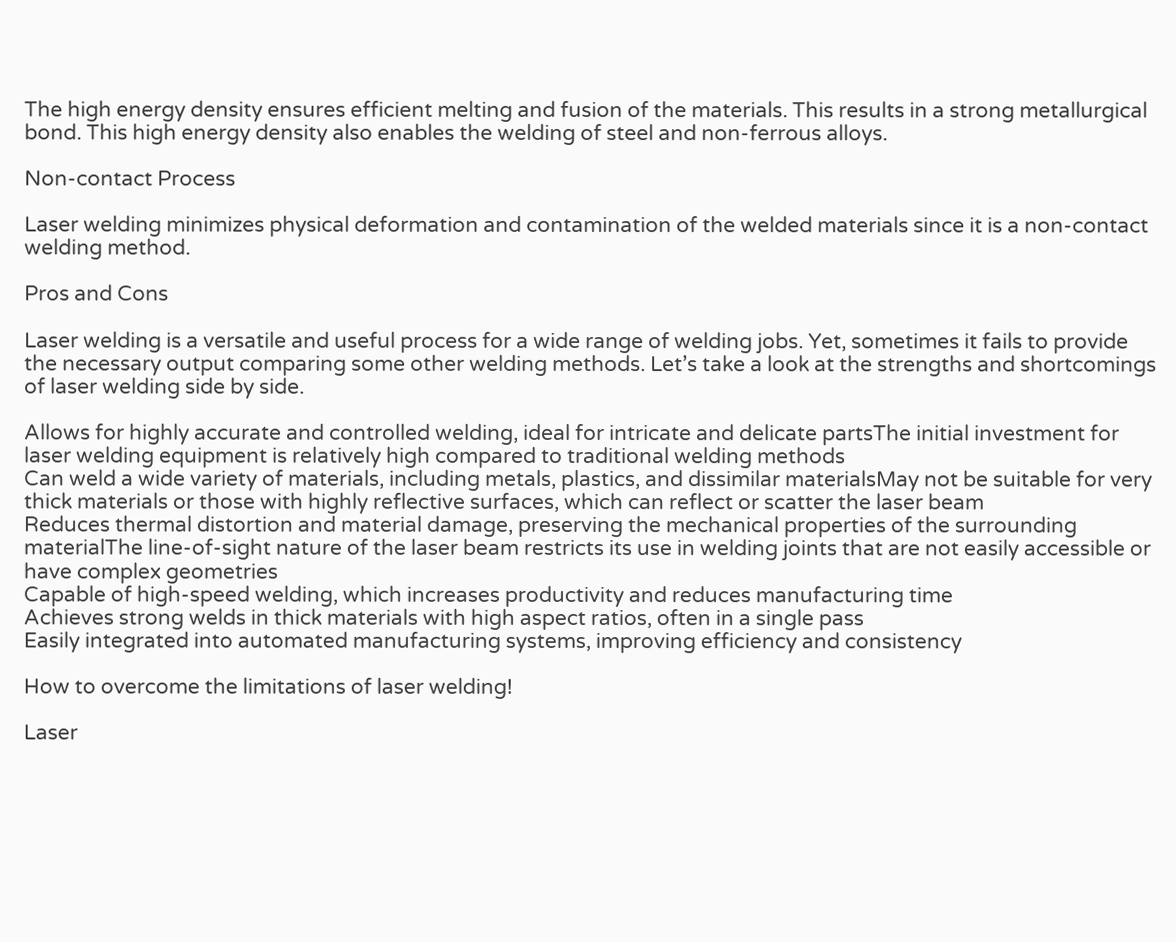The high energy density ensures efficient melting and fusion of the materials. This results in a strong metallurgical bond. This high energy density also enables the welding of steel and non-ferrous alloys.

Non-contact Process

Laser welding minimizes physical deformation and contamination of the welded materials since it is a non-contact welding method.

Pros and Cons

Laser welding is a versatile and useful process for a wide range of welding jobs. Yet, sometimes it fails to provide the necessary output comparing some other welding methods. Let’s take a look at the strengths and shortcomings of laser welding side by side.

Allows for highly accurate and controlled welding, ideal for intricate and delicate partsThe initial investment for laser welding equipment is relatively high compared to traditional welding methods
Can weld a wide variety of materials, including metals, plastics, and dissimilar materialsMay not be suitable for very thick materials or those with highly reflective surfaces, which can reflect or scatter the laser beam
Reduces thermal distortion and material damage, preserving the mechanical properties of the surrounding materialThe line-of-sight nature of the laser beam restricts its use in welding joints that are not easily accessible or have complex geometries
Capable of high-speed welding, which increases productivity and reduces manufacturing time
Achieves strong welds in thick materials with high aspect ratios, often in a single pass
Easily integrated into automated manufacturing systems, improving efficiency and consistency

How to overcome the limitations of laser welding!

Laser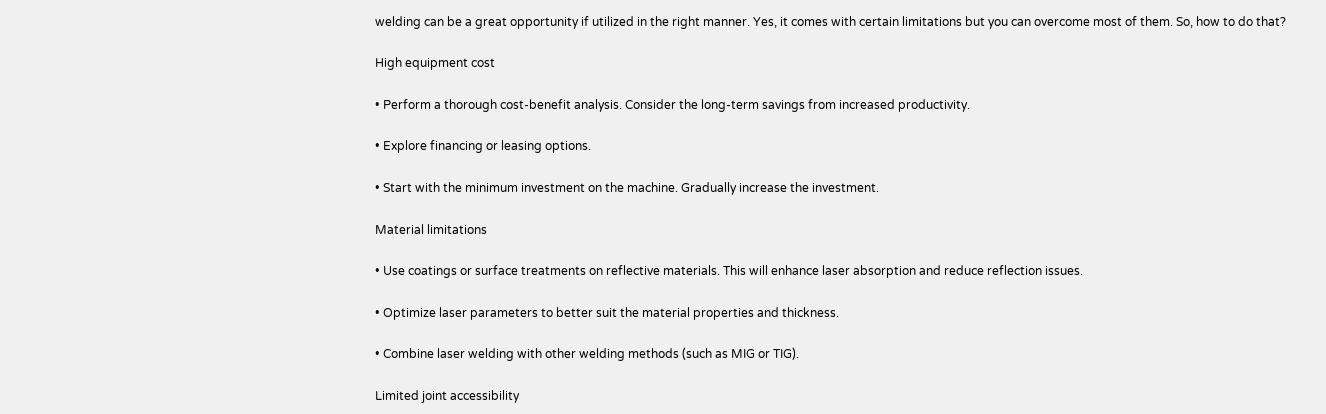welding can be a great opportunity if utilized in the right manner. Yes, it comes with certain limitations but you can overcome most of them. So, how to do that?

High equipment cost

• Perform a thorough cost-benefit analysis. Consider the long-term savings from increased productivity.

• Explore financing or leasing options.

• Start with the minimum investment on the machine. Gradually increase the investment.

Material limitations

• Use coatings or surface treatments on reflective materials. This will enhance laser absorption and reduce reflection issues.

• Optimize laser parameters to better suit the material properties and thickness.

• Combine laser welding with other welding methods (such as MIG or TIG).

Limited joint accessibility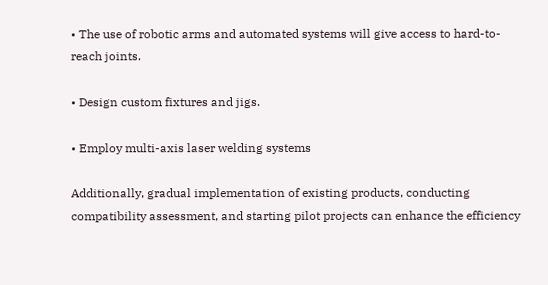• The use of robotic arms and automated systems will give access to hard-to-reach joints.

• Design custom fixtures and jigs.

• Employ multi-axis laser welding systems

Additionally, gradual implementation of existing products, conducting compatibility assessment, and starting pilot projects can enhance the efficiency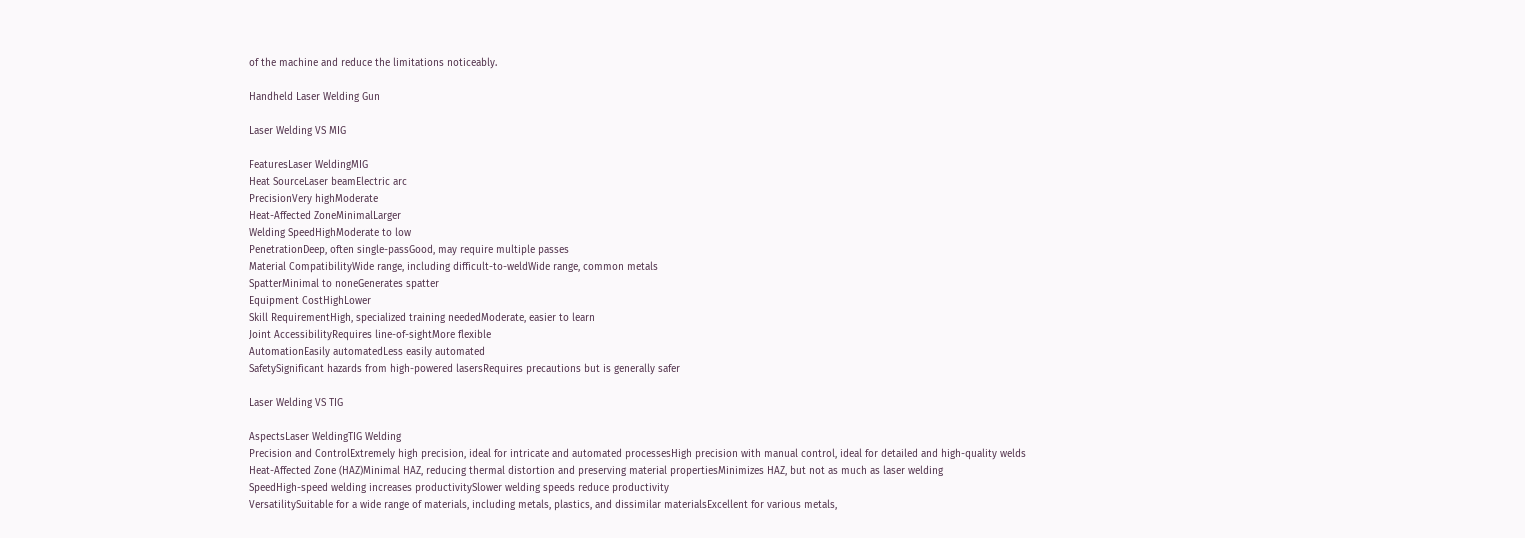of the machine and reduce the limitations noticeably.

Handheld Laser Welding Gun

Laser Welding VS MIG

FeaturesLaser WeldingMIG
Heat SourceLaser beamElectric arc
PrecisionVery highModerate
Heat-Affected ZoneMinimalLarger
Welding SpeedHighModerate to low
PenetrationDeep, often single-passGood, may require multiple passes
Material CompatibilityWide range, including difficult-to-weldWide range, common metals
SpatterMinimal to noneGenerates spatter
Equipment CostHighLower
Skill RequirementHigh, specialized training neededModerate, easier to learn
Joint AccessibilityRequires line-of-sightMore flexible
AutomationEasily automatedLess easily automated
SafetySignificant hazards from high-powered lasersRequires precautions but is generally safer

Laser Welding VS TIG

AspectsLaser WeldingTIG Welding
Precision and ControlExtremely high precision, ideal for intricate and automated processesHigh precision with manual control, ideal for detailed and high-quality welds
Heat-Affected Zone (HAZ)Minimal HAZ, reducing thermal distortion and preserving material propertiesMinimizes HAZ, but not as much as laser welding
SpeedHigh-speed welding increases productivitySlower welding speeds reduce productivity
VersatilitySuitable for a wide range of materials, including metals, plastics, and dissimilar materialsExcellent for various metals,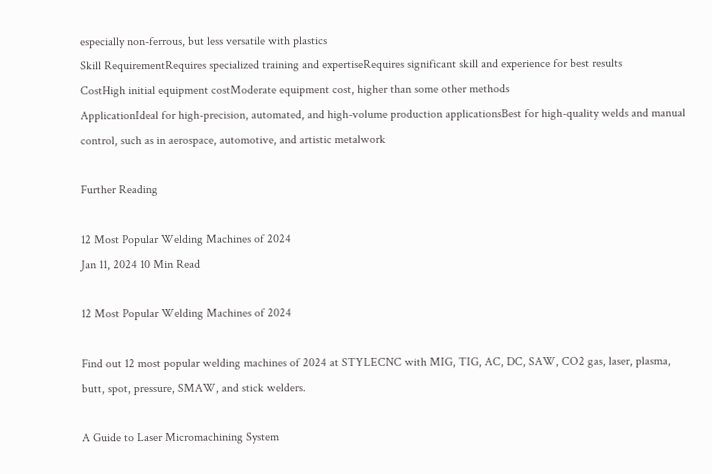especially non-ferrous, but less versatile with plastics
Skill RequirementRequires specialized training and expertiseRequires significant skill and experience for best results
CostHigh initial equipment costModerate equipment cost, higher than some other methods
ApplicationIdeal for high-precision, automated, and high-volume production applicationsBest for high-quality welds and manual control, such as in aerospace, automotive, and artistic metalwork

Further Reading

12 Most Popular Welding Machines of 2024
Jan 11, 2024 10 Min Read

12 Most Popular Welding Machines of 2024

Find out 12 most popular welding machines of 2024 at STYLECNC with MIG, TIG, AC, DC, SAW, CO2 gas, laser, plasma, butt, spot, pressure, SMAW, and stick welders.

A Guide to Laser Micromachining System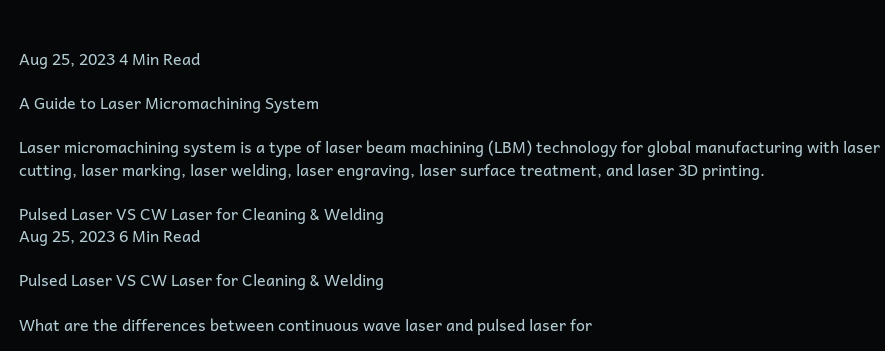Aug 25, 2023 4 Min Read

A Guide to Laser Micromachining System

Laser micromachining system is a type of laser beam machining (LBM) technology for global manufacturing with laser cutting, laser marking, laser welding, laser engraving, laser surface treatment, and laser 3D printing.

Pulsed Laser VS CW Laser for Cleaning & Welding
Aug 25, 2023 6 Min Read

Pulsed Laser VS CW Laser for Cleaning & Welding

What are the differences between continuous wave laser and pulsed laser for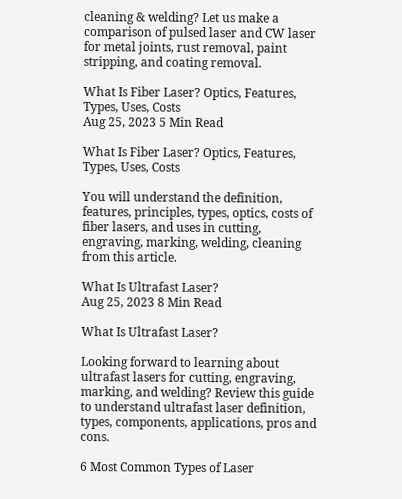cleaning & welding? Let us make a comparison of pulsed laser and CW laser for metal joints, rust removal, paint stripping, and coating removal.

What Is Fiber Laser? Optics, Features, Types, Uses, Costs
Aug 25, 2023 5 Min Read

What Is Fiber Laser? Optics, Features, Types, Uses, Costs

You will understand the definition, features, principles, types, optics, costs of fiber lasers, and uses in cutting, engraving, marking, welding, cleaning from this article.

What Is Ultrafast Laser?
Aug 25, 2023 8 Min Read

What Is Ultrafast Laser?

Looking forward to learning about ultrafast lasers for cutting, engraving, marking, and welding? Review this guide to understand ultrafast laser definition, types, components, applications, pros and cons.

6 Most Common Types of Laser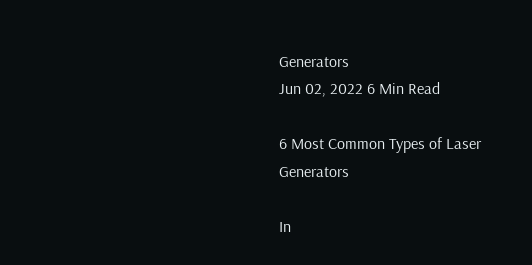Generators
Jun 02, 2022 6 Min Read

6 Most Common Types of Laser Generators

In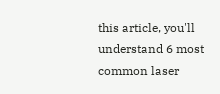this article, you'll understand 6 most common laser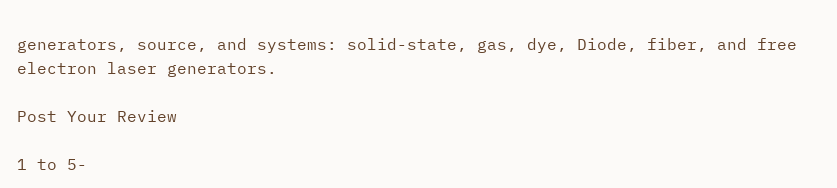generators, source, and systems: solid-state, gas, dye, Diode, fiber, and free electron laser generators.

Post Your Review

1 to 5-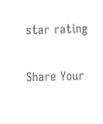star rating

Share Your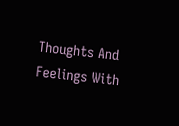Thoughts And Feelings With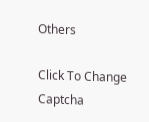Others

Click To Change Captcha